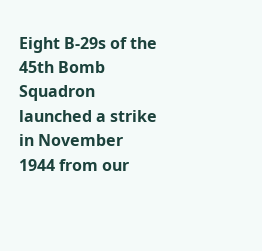Eight B-29s of the 45th Bomb Squadron launched a strike in November 1944 from our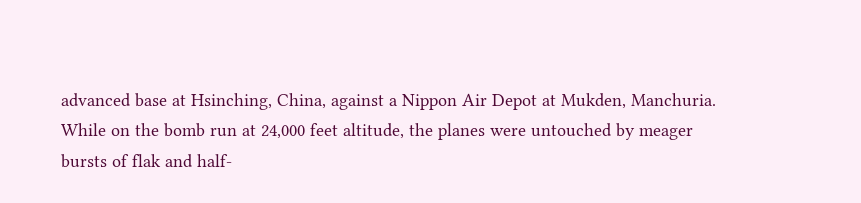advanced base at Hsinching, China, against a Nippon Air Depot at Mukden, Manchuria. While on the bomb run at 24,000 feet altitude, the planes were untouched by meager bursts of flak and half-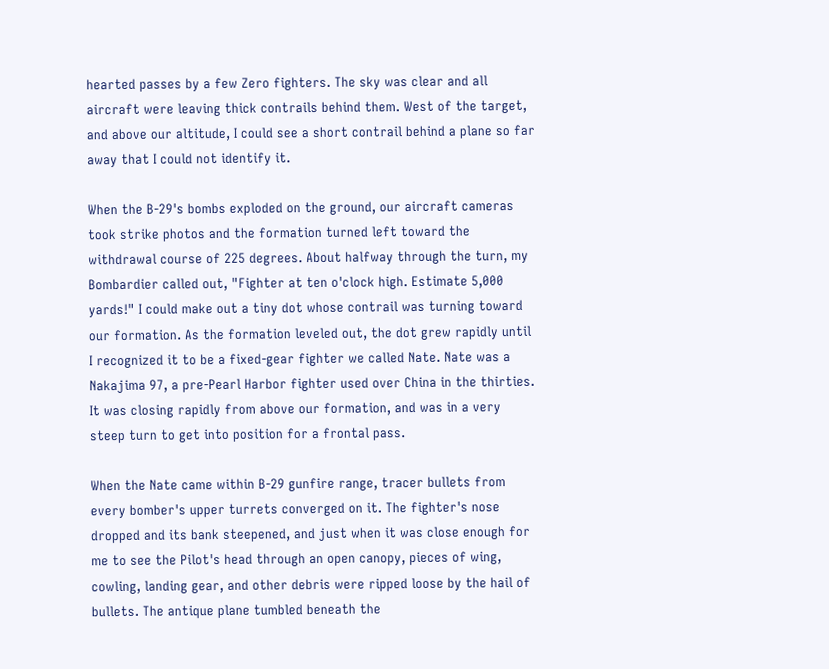hearted passes by a few Zero fighters. The sky was clear and all aircraft were leaving thick contrails behind them. West of the target, and above our altitude, I could see a short contrail behind a plane so far away that I could not identify it.

When the B-29's bombs exploded on the ground, our aircraft cameras took strike photos and the formation turned left toward the withdrawal course of 225 degrees. About halfway through the turn, my Bombardier called out, "Fighter at ten o'clock high. Estimate 5,000 yards!" I could make out a tiny dot whose contrail was turning toward our formation. As the formation leveled out, the dot grew rapidly until I recognized it to be a fixed-gear fighter we called Nate. Nate was a Nakajima 97, a pre-Pearl Harbor fighter used over China in the thirties. It was closing rapidly from above our formation, and was in a very steep turn to get into position for a frontal pass.

When the Nate came within B-29 gunfire range, tracer bullets from every bomber's upper turrets converged on it. The fighter's nose dropped and its bank steepened, and just when it was close enough for me to see the Pilot's head through an open canopy, pieces of wing, cowling, landing gear, and other debris were ripped loose by the hail of bullets. The antique plane tumbled beneath the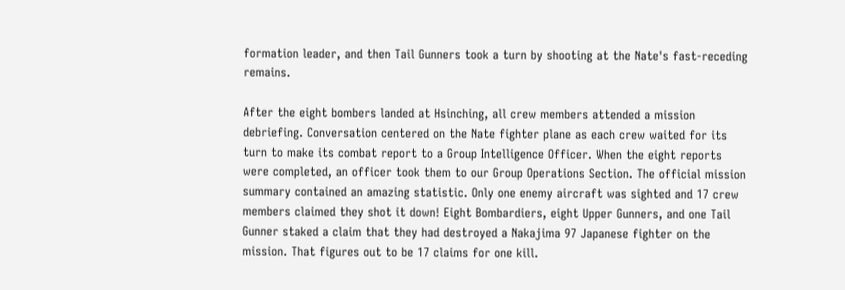formation leader, and then Tail Gunners took a turn by shooting at the Nate's fast-receding remains.

After the eight bombers landed at Hsinching, all crew members attended a mission debriefing. Conversation centered on the Nate fighter plane as each crew waited for its turn to make its combat report to a Group Intelligence Officer. When the eight reports were completed, an officer took them to our Group Operations Section. The official mission summary contained an amazing statistic. Only one enemy aircraft was sighted and 17 crew members claimed they shot it down! Eight Bombardiers, eight Upper Gunners, and one Tail Gunner staked a claim that they had destroyed a Nakajima 97 Japanese fighter on the mission. That figures out to be 17 claims for one kill.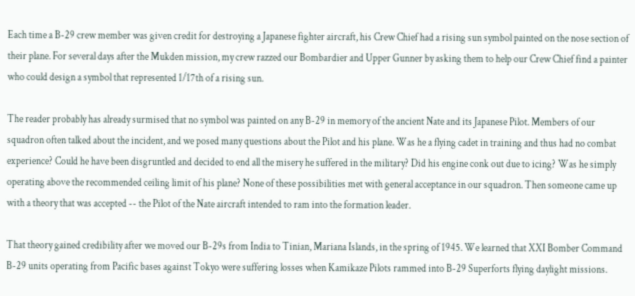Each time a B-29 crew member was given credit for destroying a Japanese fighter aircraft, his Crew Chief had a rising sun symbol painted on the nose section of their plane. For several days after the Mukden mission, my crew razzed our Bombardier and Upper Gunner by asking them to help our Crew Chief find a painter who could design a symbol that represented 1/17th of a rising sun.

The reader probably has already surmised that no symbol was painted on any B-29 in memory of the ancient Nate and its Japanese Pilot. Members of our squadron often talked about the incident, and we posed many questions about the Pilot and his plane. Was he a flying cadet in training and thus had no combat experience? Could he have been disgruntled and decided to end all the misery he suffered in the military? Did his engine conk out due to icing? Was he simply operating above the recommended ceiling limit of his plane? None of these possibilities met with general acceptance in our squadron. Then someone came up with a theory that was accepted -- the Pilot of the Nate aircraft intended to ram into the formation leader.

That theory gained credibility after we moved our B-29s from India to Tinian, Mariana Islands, in the spring of 1945. We learned that XXI Bomber Command B-29 units operating from Pacific bases against Tokyo were suffering losses when Kamikaze Pilots rammed into B-29 Superforts flying daylight missions.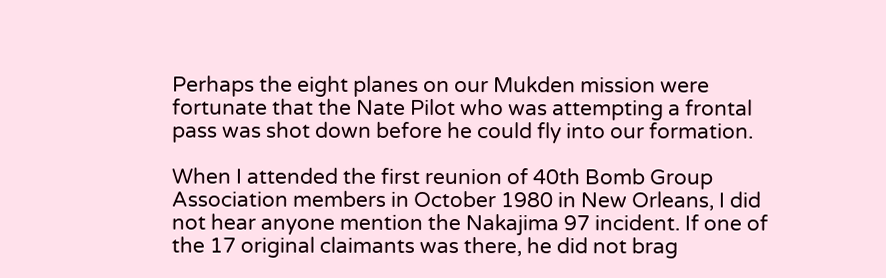Perhaps the eight planes on our Mukden mission were fortunate that the Nate Pilot who was attempting a frontal pass was shot down before he could fly into our formation.

When I attended the first reunion of 40th Bomb Group Association members in October 1980 in New Orleans, I did not hear anyone mention the Nakajima 97 incident. If one of the 17 original claimants was there, he did not brag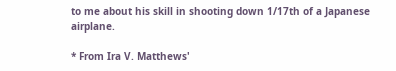to me about his skill in shooting down 1/17th of a Japanese airplane.

* From Ira V. Matthews'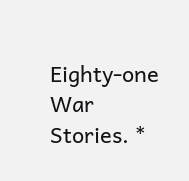Eighty-one War Stories. *